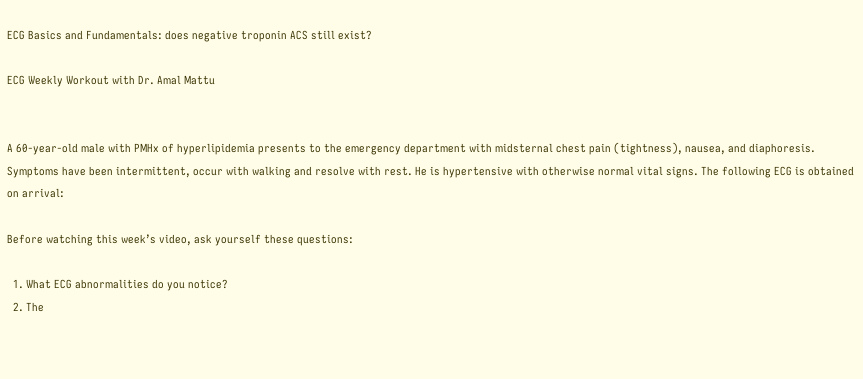ECG Basics and Fundamentals: does negative troponin ACS still exist?

ECG Weekly Workout with Dr. Amal Mattu


A 60-year-old male with PMHx of hyperlipidemia presents to the emergency department with midsternal chest pain (tightness), nausea, and diaphoresis. Symptoms have been intermittent, occur with walking and resolve with rest. He is hypertensive with otherwise normal vital signs. The following ECG is obtained on arrival:

Before watching this week’s video, ask yourself these questions:

  1. What ECG abnormalities do you notice?
  2. The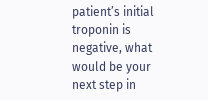patient’s initial troponin is negative, what would be your next step in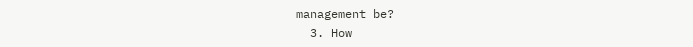management be?
  3. How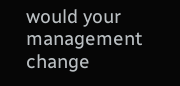would your management change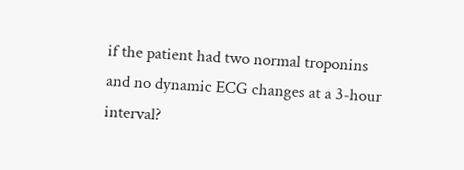if the patient had two normal troponins and no dynamic ECG changes at a 3-hour interval?